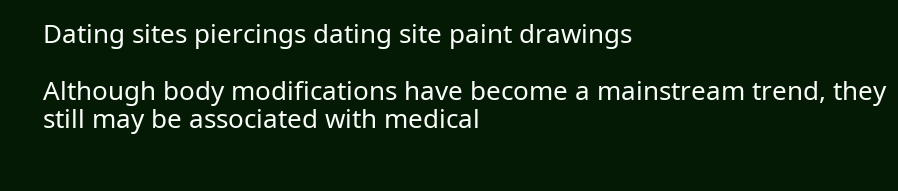Dating sites piercings dating site paint drawings

Although body modifications have become a mainstream trend, they still may be associated with medical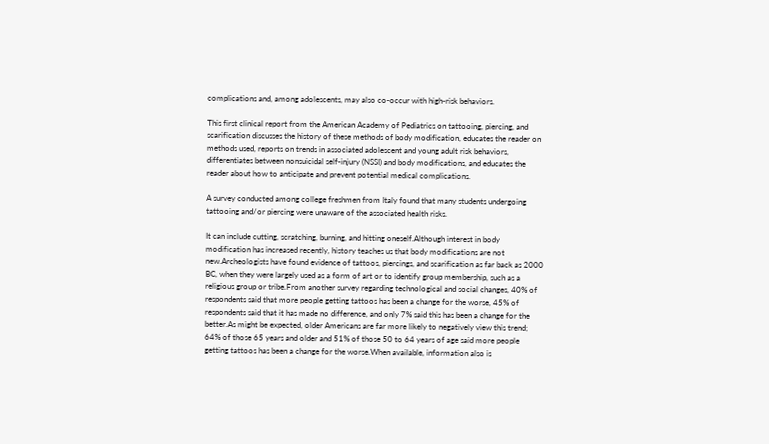complications and, among adolescents, may also co-occur with high-risk behaviors.

This first clinical report from the American Academy of Pediatrics on tattooing, piercing, and scarification discusses the history of these methods of body modification, educates the reader on methods used, reports on trends in associated adolescent and young adult risk behaviors, differentiates between nonsuicidal self-injury (NSSI) and body modifications, and educates the reader about how to anticipate and prevent potential medical complications.

A survey conducted among college freshmen from Italy found that many students undergoing tattooing and/or piercing were unaware of the associated health risks.

It can include cutting, scratching, burning, and hitting oneself.Although interest in body modification has increased recently, history teaches us that body modifications are not new.Archeologists have found evidence of tattoos, piercings, and scarification as far back as 2000 BC, when they were largely used as a form of art or to identify group membership, such as a religious group or tribe.From another survey regarding technological and social changes, 40% of respondents said that more people getting tattoos has been a change for the worse, 45% of respondents said that it has made no difference, and only 7% said this has been a change for the better.As might be expected, older Americans are far more likely to negatively view this trend; 64% of those 65 years and older and 51% of those 50 to 64 years of age said more people getting tattoos has been a change for the worse.When available, information also is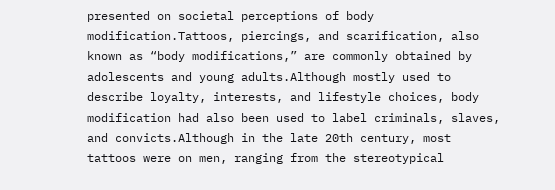presented on societal perceptions of body modification.Tattoos, piercings, and scarification, also known as “body modifications,” are commonly obtained by adolescents and young adults.Although mostly used to describe loyalty, interests, and lifestyle choices, body modification had also been used to label criminals, slaves, and convicts.Although in the late 20th century, most tattoos were on men, ranging from the stereotypical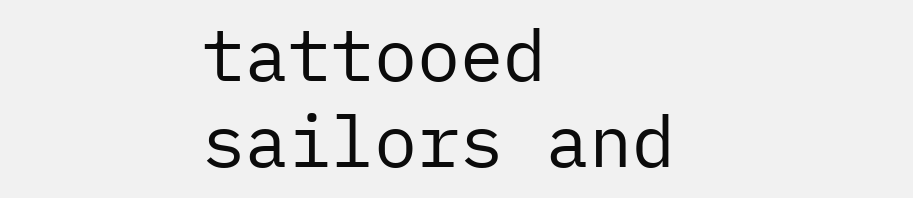tattooed sailors and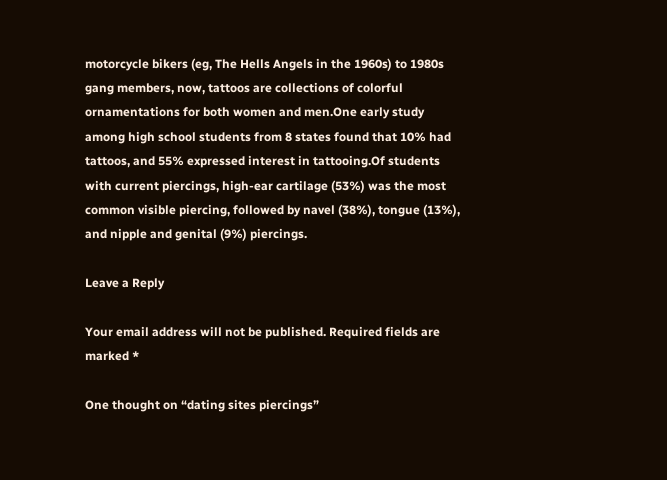motorcycle bikers (eg, The Hells Angels in the 1960s) to 1980s gang members, now, tattoos are collections of colorful ornamentations for both women and men.One early study among high school students from 8 states found that 10% had tattoos, and 55% expressed interest in tattooing.Of students with current piercings, high-ear cartilage (53%) was the most common visible piercing, followed by navel (38%), tongue (13%), and nipple and genital (9%) piercings.

Leave a Reply

Your email address will not be published. Required fields are marked *

One thought on “dating sites piercings”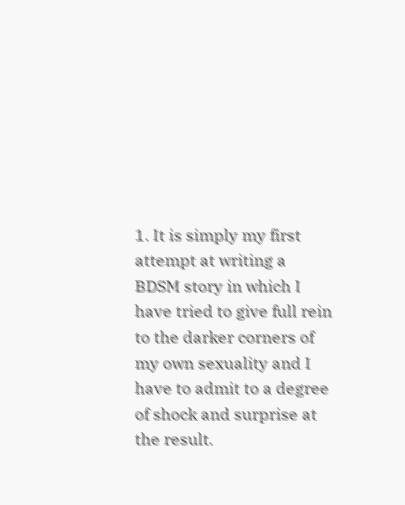1. It is simply my first attempt at writing a BDSM story in which I have tried to give full rein to the darker corners of my own sexuality and I have to admit to a degree of shock and surprise at the result.